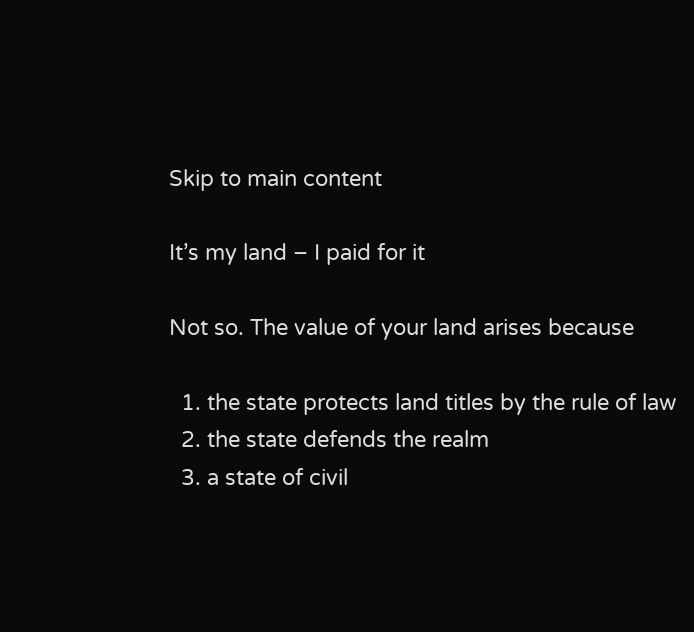Skip to main content

It’s my land – I paid for it

Not so. The value of your land arises because

  1. the state protects land titles by the rule of law
  2. the state defends the realm
  3. a state of civil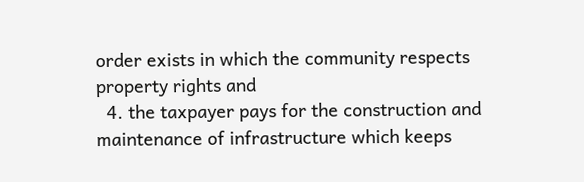order exists in which the community respects property rights and
  4. the taxpayer pays for the construction and maintenance of infrastructure which keeps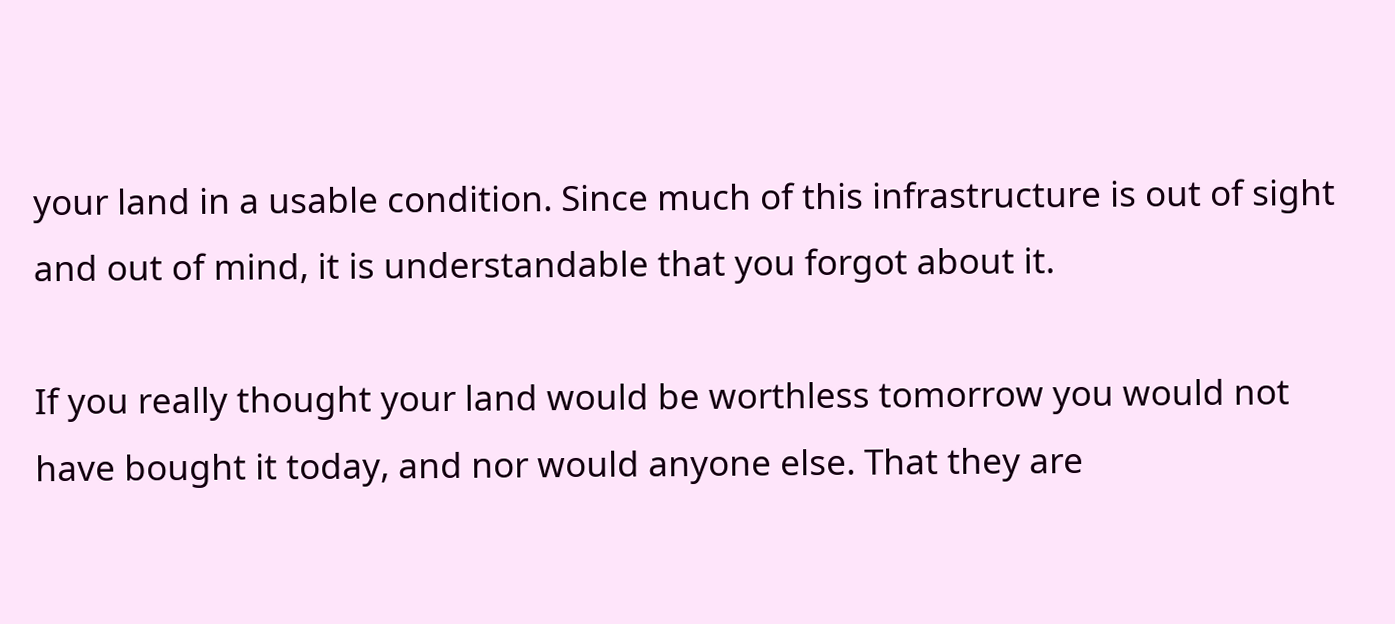your land in a usable condition. Since much of this infrastructure is out of sight and out of mind, it is understandable that you forgot about it.

If you really thought your land would be worthless tomorrow you would not have bought it today, and nor would anyone else. That they are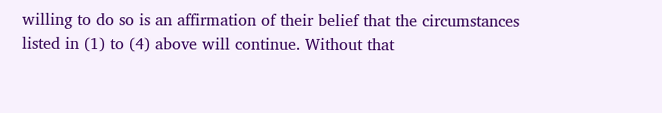willing to do so is an affirmation of their belief that the circumstances listed in (1) to (4) above will continue. Without that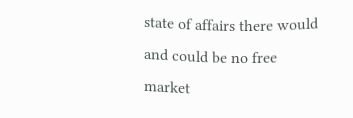state of affairs there would and could be no free market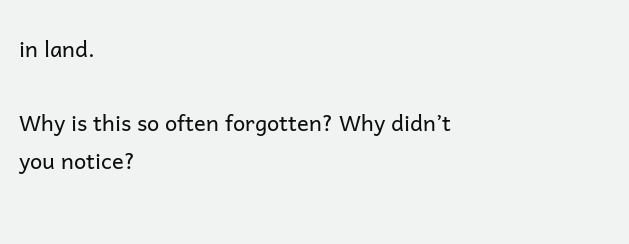in land.

Why is this so often forgotten? Why didn’t you notice?